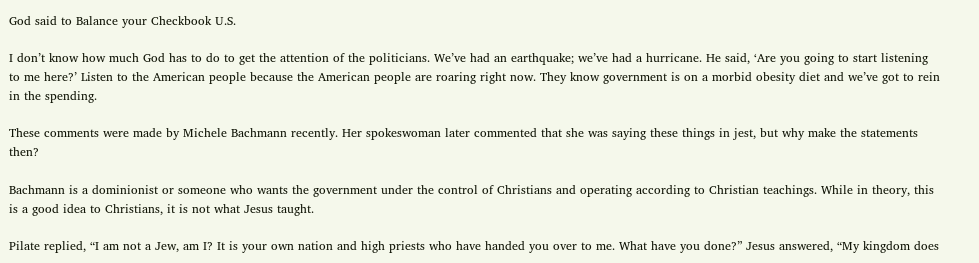God said to Balance your Checkbook U.S.

I don’t know how much God has to do to get the attention of the politicians. We’ve had an earthquake; we’ve had a hurricane. He said, ‘Are you going to start listening to me here?’ Listen to the American people because the American people are roaring right now. They know government is on a morbid obesity diet and we’ve got to rein in the spending.

These comments were made by Michele Bachmann recently. Her spokeswoman later commented that she was saying these things in jest, but why make the statements then?

Bachmann is a dominionist or someone who wants the government under the control of Christians and operating according to Christian teachings. While in theory, this is a good idea to Christians, it is not what Jesus taught.

Pilate replied, “I am not a Jew, am I? It is your own nation and high priests who have handed you over to me. What have you done?” Jesus answered, “My kingdom does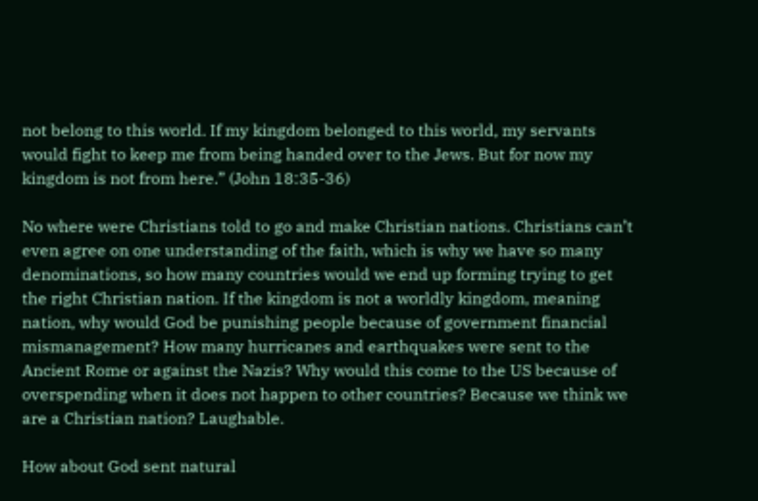not belong to this world. If my kingdom belonged to this world, my servants would fight to keep me from being handed over to the Jews. But for now my kingdom is not from here.” (John 18:35-36)

No where were Christians told to go and make Christian nations. Christians can’t even agree on one understanding of the faith, which is why we have so many denominations, so how many countries would we end up forming trying to get the right Christian nation. If the kingdom is not a worldly kingdom, meaning nation, why would God be punishing people because of government financial mismanagement? How many hurricanes and earthquakes were sent to the Ancient Rome or against the Nazis? Why would this come to the US because of overspending when it does not happen to other countries? Because we think we are a Christian nation? Laughable.

How about God sent natural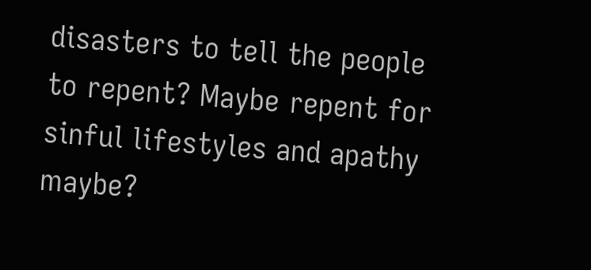disasters to tell the people to repent? Maybe repent for sinful lifestyles and apathy maybe?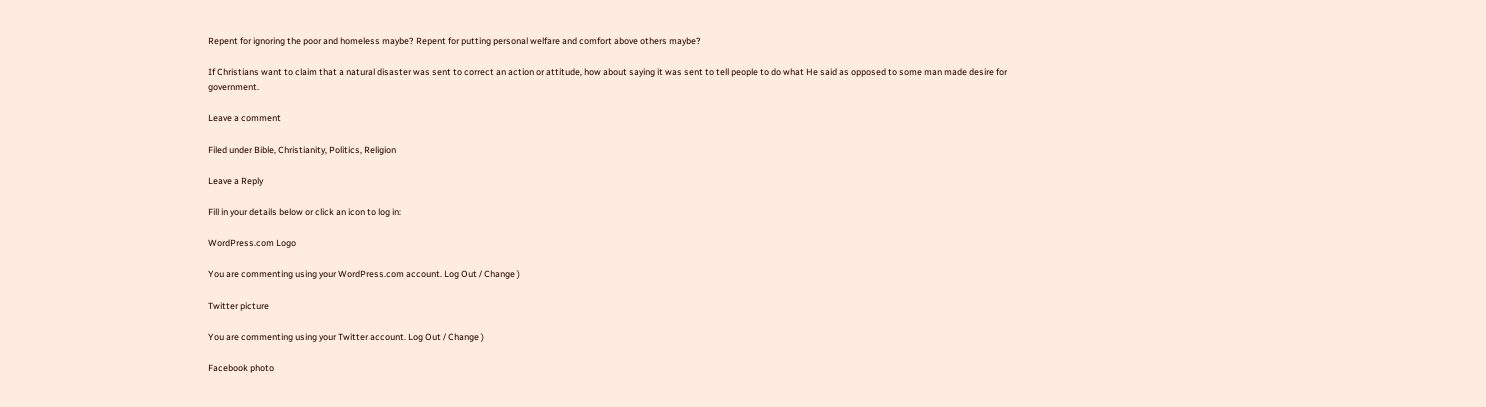Repent for ignoring the poor and homeless maybe? Repent for putting personal welfare and comfort above others maybe?

If Christians want to claim that a natural disaster was sent to correct an action or attitude, how about saying it was sent to tell people to do what He said as opposed to some man made desire for government.

Leave a comment

Filed under Bible, Christianity, Politics, Religion

Leave a Reply

Fill in your details below or click an icon to log in:

WordPress.com Logo

You are commenting using your WordPress.com account. Log Out / Change )

Twitter picture

You are commenting using your Twitter account. Log Out / Change )

Facebook photo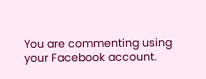You are commenting using your Facebook account.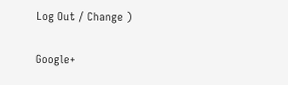Log Out / Change )

Google+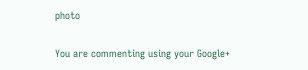photo

You are commenting using your Google+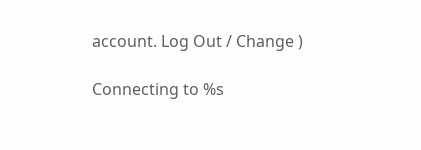account. Log Out / Change )

Connecting to %s